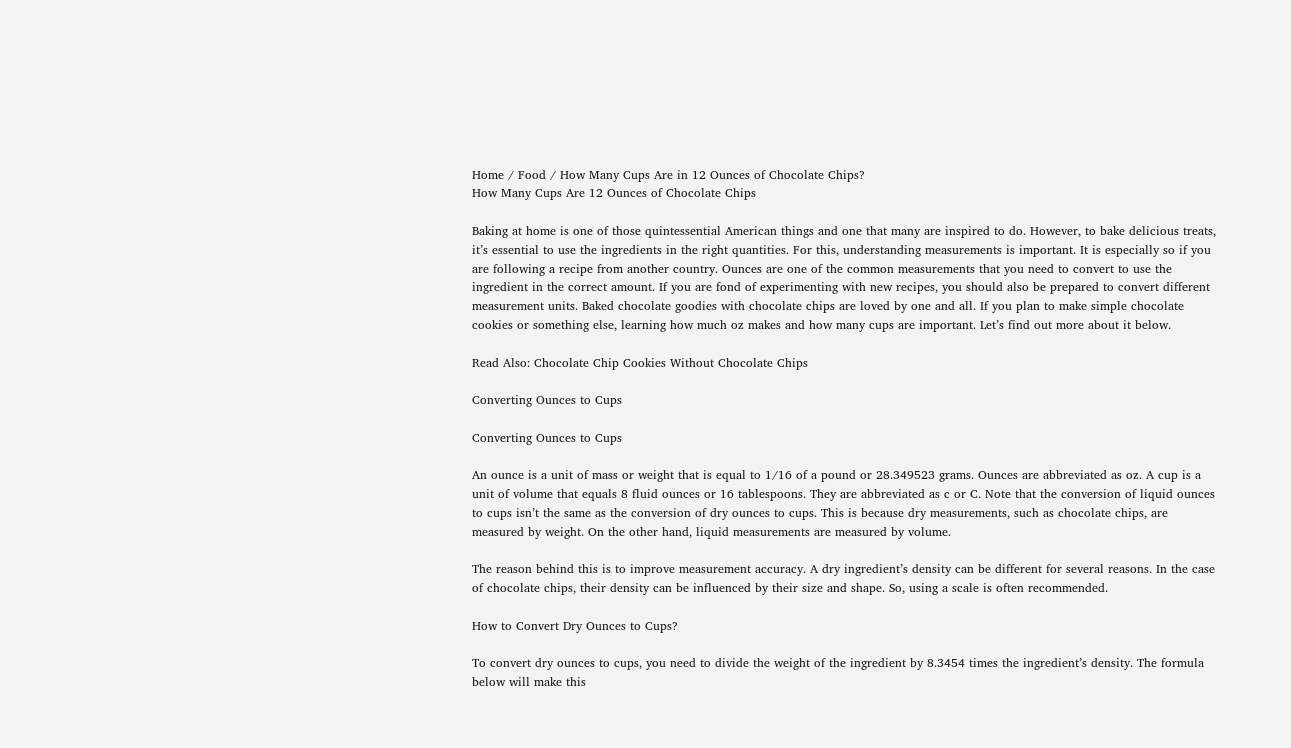Home / Food / How Many Cups Are in 12 Ounces of Chocolate Chips?
How Many Cups Are 12 Ounces of Chocolate Chips

Baking at home is one of those quintessential American things and one that many are inspired to do. However, to bake delicious treats, it’s essential to use the ingredients in the right quantities. For this, understanding measurements is important. It is especially so if you are following a recipe from another country. Ounces are one of the common measurements that you need to convert to use the ingredient in the correct amount. If you are fond of experimenting with new recipes, you should also be prepared to convert different measurement units. Baked chocolate goodies with chocolate chips are loved by one and all. If you plan to make simple chocolate cookies or something else, learning how much oz makes and how many cups are important. Let’s find out more about it below.

Read Also: Chocolate Chip Cookies Without Chocolate Chips

Converting Ounces to Cups

Converting Ounces to Cups

An ounce is a unit of mass or weight that is equal to 1/16 of a pound or 28.349523 grams. Ounces are abbreviated as oz. A cup is a unit of volume that equals 8 fluid ounces or 16 tablespoons. They are abbreviated as c or C. Note that the conversion of liquid ounces to cups isn’t the same as the conversion of dry ounces to cups. This is because dry measurements, such as chocolate chips, are measured by weight. On the other hand, liquid measurements are measured by volume.

The reason behind this is to improve measurement accuracy. A dry ingredient’s density can be different for several reasons. In the case of chocolate chips, their density can be influenced by their size and shape. So, using a scale is often recommended.

How to Convert Dry Ounces to Cups?

To convert dry ounces to cups, you need to divide the weight of the ingredient by 8.3454 times the ingredient’s density. The formula below will make this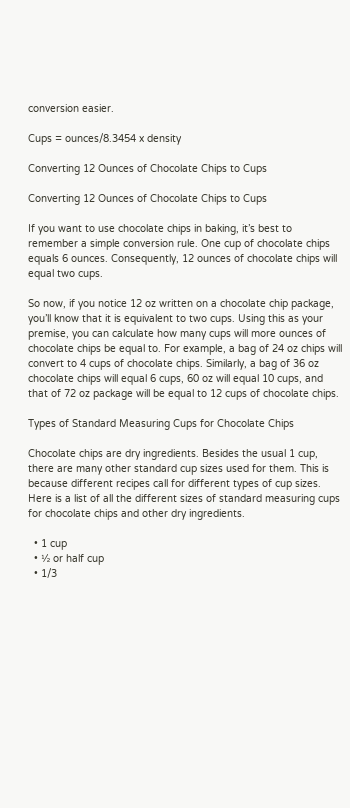conversion easier.

Cups = ounces/8.3454 x density

Converting 12 Ounces of Chocolate Chips to Cups

Converting 12 Ounces of Chocolate Chips to Cups

If you want to use chocolate chips in baking, it’s best to remember a simple conversion rule. One cup of chocolate chips equals 6 ounces. Consequently, 12 ounces of chocolate chips will equal two cups.

So now, if you notice 12 oz written on a chocolate chip package, you’ll know that it is equivalent to two cups. Using this as your premise, you can calculate how many cups will more ounces of chocolate chips be equal to. For example, a bag of 24 oz chips will convert to 4 cups of chocolate chips. Similarly, a bag of 36 oz chocolate chips will equal 6 cups, 60 oz will equal 10 cups, and that of 72 oz package will be equal to 12 cups of chocolate chips.

Types of Standard Measuring Cups for Chocolate Chips

Chocolate chips are dry ingredients. Besides the usual 1 cup, there are many other standard cup sizes used for them. This is because different recipes call for different types of cup sizes. Here is a list of all the different sizes of standard measuring cups for chocolate chips and other dry ingredients.

  • 1 cup
  • ½ or half cup
  • 1/3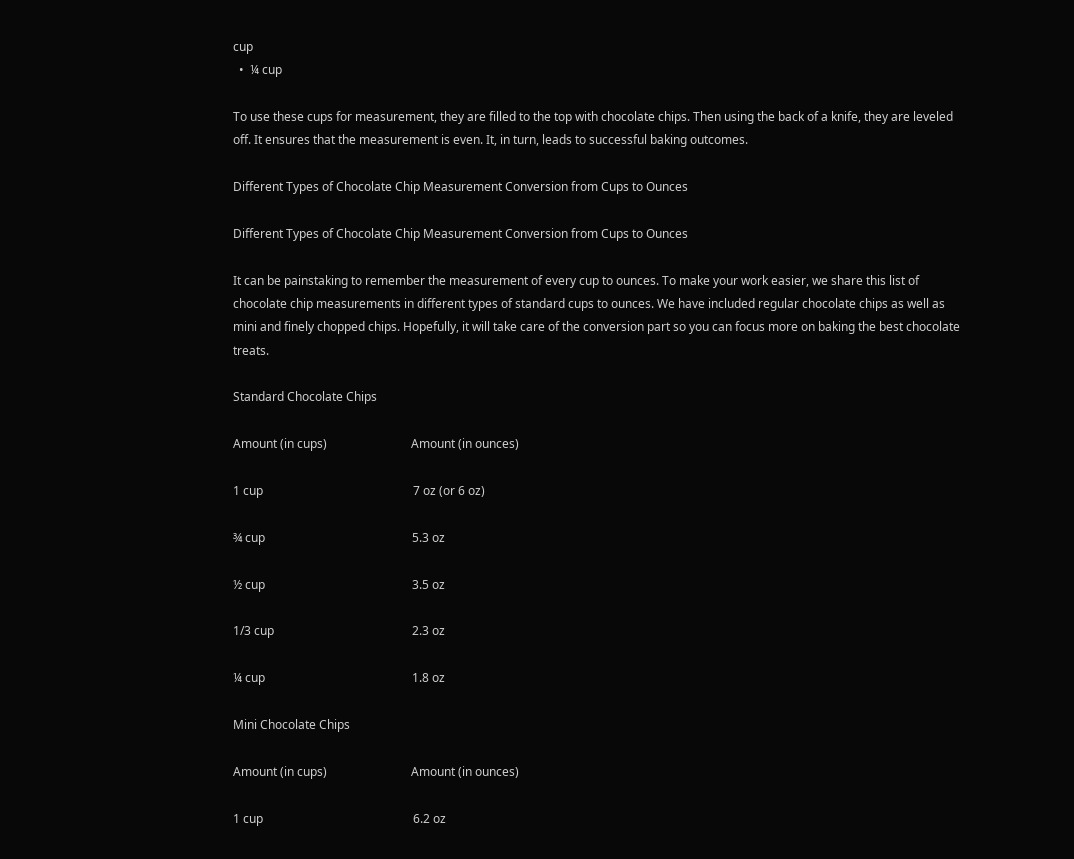cup
  •  ¼ cup

To use these cups for measurement, they are filled to the top with chocolate chips. Then using the back of a knife, they are leveled off. It ensures that the measurement is even. It, in turn, leads to successful baking outcomes.

Different Types of Chocolate Chip Measurement Conversion from Cups to Ounces

Different Types of Chocolate Chip Measurement Conversion from Cups to Ounces

It can be painstaking to remember the measurement of every cup to ounces. To make your work easier, we share this list of chocolate chip measurements in different types of standard cups to ounces. We have included regular chocolate chips as well as mini and finely chopped chips. Hopefully, it will take care of the conversion part so you can focus more on baking the best chocolate treats.

Standard Chocolate Chips

Amount (in cups)                            Amount (in ounces)

1 cup                                                  7 oz (or 6 oz)

¾ cup                                                 5.3 oz

½ cup                                                 3.5 oz

1/3 cup                                              2.3 oz

¼ cup                                                 1.8 oz

Mini Chocolate Chips

Amount (in cups)                            Amount (in ounces)

1 cup                                                  6.2 oz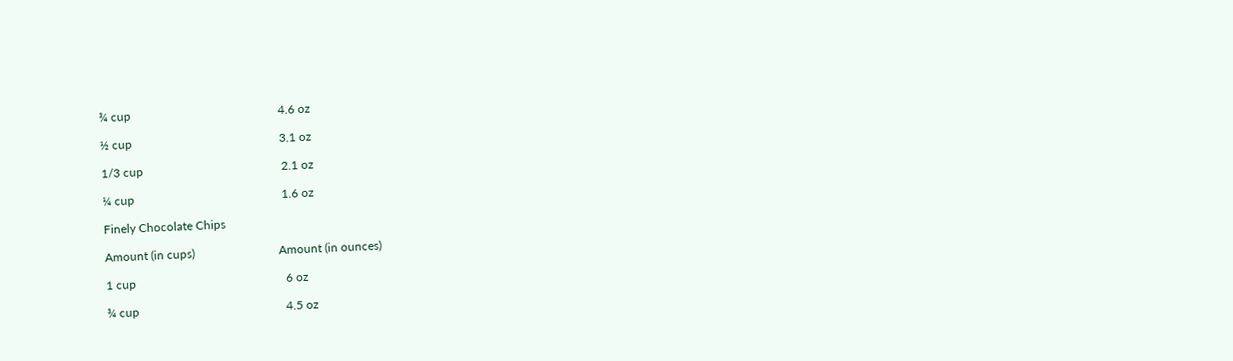¾ cup                                                 4.6 oz

½ cup                                                 3.1 oz

1/3 cup                                              2.1 oz

¼ cup                                                 1.6 oz

Finely Chocolate Chips

Amount (in cups)                            Amount (in ounces)

1 cup                                                  6 oz

¾ cup                                                 4.5 oz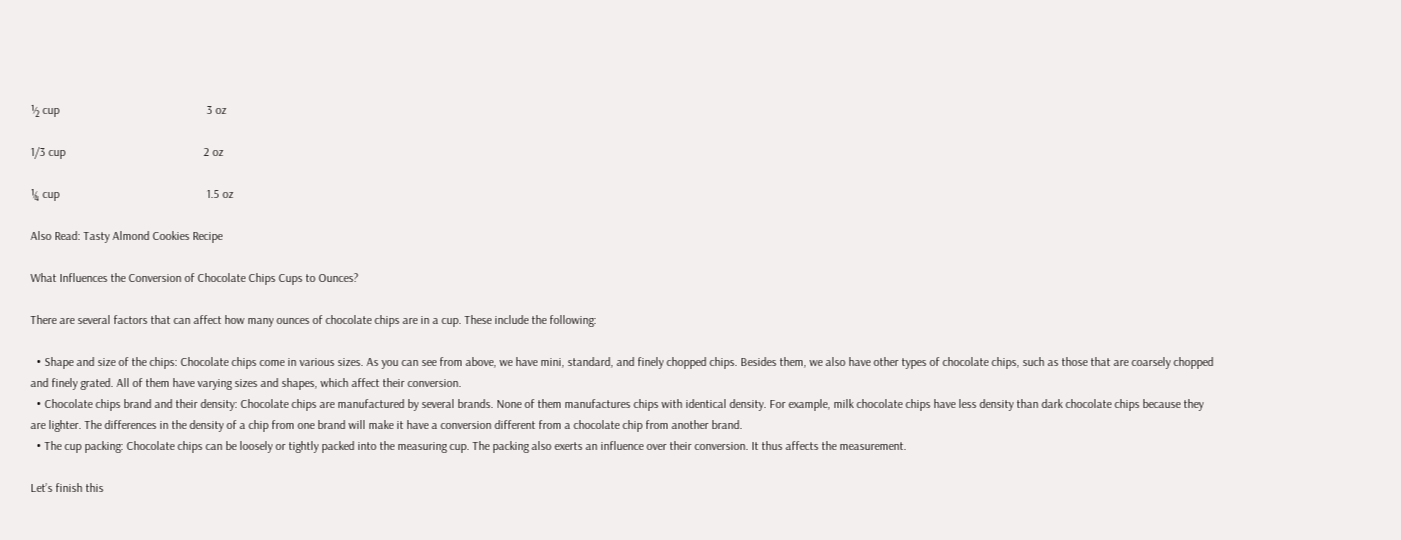½ cup                                                 3 oz

1/3 cup                                              2 oz

¼ cup                                                 1.5 oz

Also Read: Tasty Almond Cookies Recipe

What Influences the Conversion of Chocolate Chips Cups to Ounces?

There are several factors that can affect how many ounces of chocolate chips are in a cup. These include the following:

  • Shape and size of the chips: Chocolate chips come in various sizes. As you can see from above, we have mini, standard, and finely chopped chips. Besides them, we also have other types of chocolate chips, such as those that are coarsely chopped and finely grated. All of them have varying sizes and shapes, which affect their conversion.
  • Chocolate chips brand and their density: Chocolate chips are manufactured by several brands. None of them manufactures chips with identical density. For example, milk chocolate chips have less density than dark chocolate chips because they are lighter. The differences in the density of a chip from one brand will make it have a conversion different from a chocolate chip from another brand.
  • The cup packing: Chocolate chips can be loosely or tightly packed into the measuring cup. The packing also exerts an influence over their conversion. It thus affects the measurement.

Let’s finish this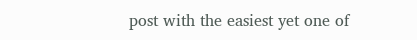post with the easiest yet one of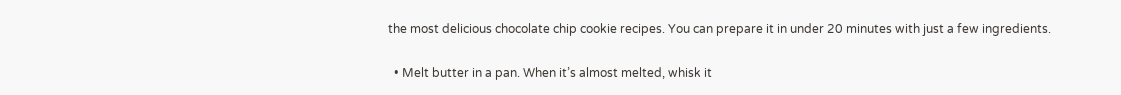the most delicious chocolate chip cookie recipes. You can prepare it in under 20 minutes with just a few ingredients.

  • Melt butter in a pan. When it’s almost melted, whisk it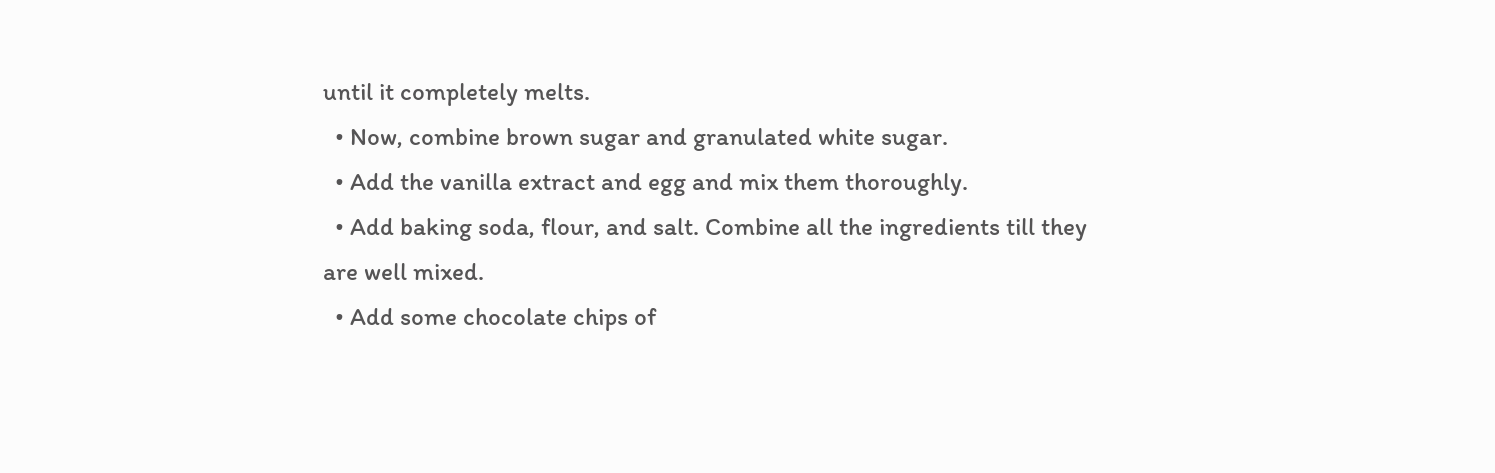until it completely melts.
  • Now, combine brown sugar and granulated white sugar.
  • Add the vanilla extract and egg and mix them thoroughly.
  • Add baking soda, flour, and salt. Combine all the ingredients till they are well mixed.
  • Add some chocolate chips of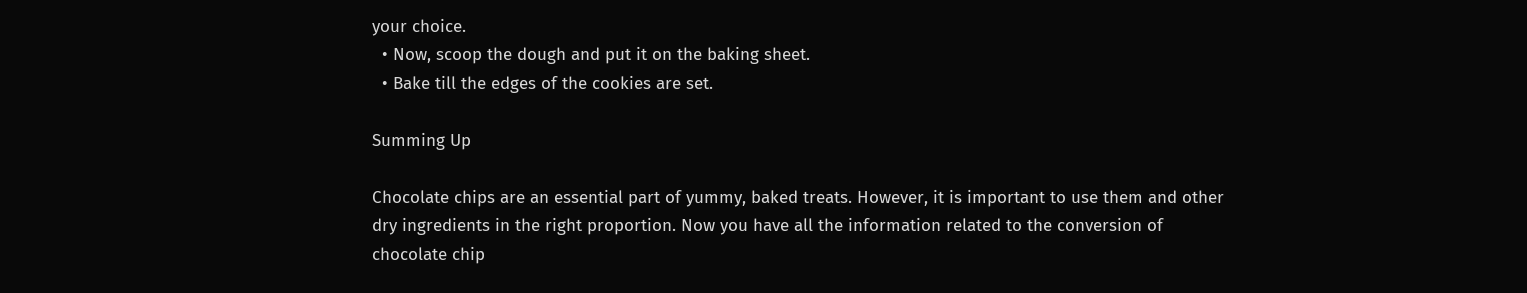your choice.
  • Now, scoop the dough and put it on the baking sheet.
  • Bake till the edges of the cookies are set.

Summing Up

Chocolate chips are an essential part of yummy, baked treats. However, it is important to use them and other dry ingredients in the right proportion. Now you have all the information related to the conversion of chocolate chip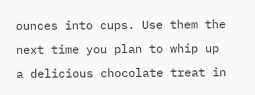ounces into cups. Use them the next time you plan to whip up a delicious chocolate treat in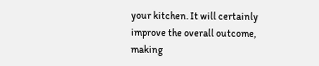your kitchen. It will certainly improve the overall outcome, making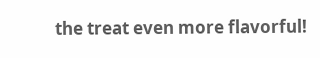the treat even more flavorful!